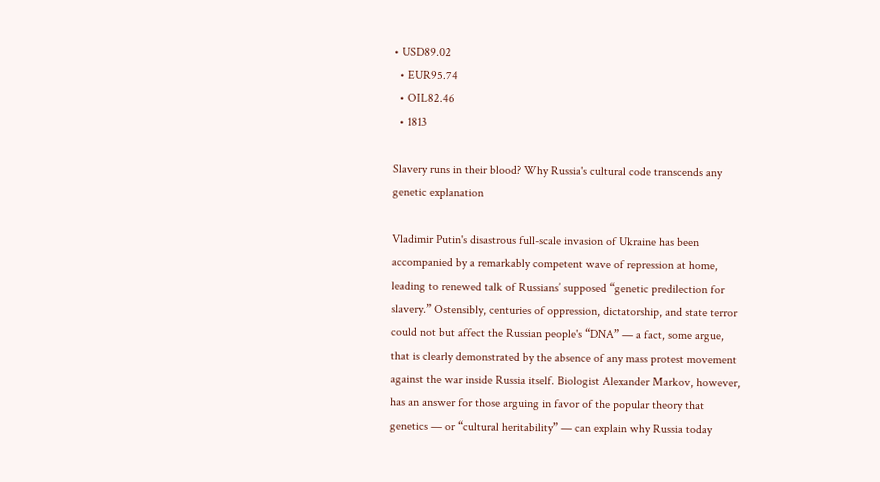• USD89.02
  • EUR95.74
  • OIL82.46
  • 1813

Slavery runs in their blood? Why Russia's cultural code transcends any genetic explanation

Vladimir Putin's disastrous full-scale invasion of Ukraine has been accompanied by a remarkably competent wave of repression at home, leading to renewed talk of Russians’ supposed “genetic predilection for slavery.” Ostensibly, centuries of oppression, dictatorship, and state terror could not but affect the Russian people's “DNA” — a fact, some argue, that is clearly demonstrated by the absence of any mass protest movement against the war inside Russia itself. Biologist Alexander Markov, however, has an answer for those arguing in favor of the popular theory that genetics — or “cultural heritability” — can explain why Russia today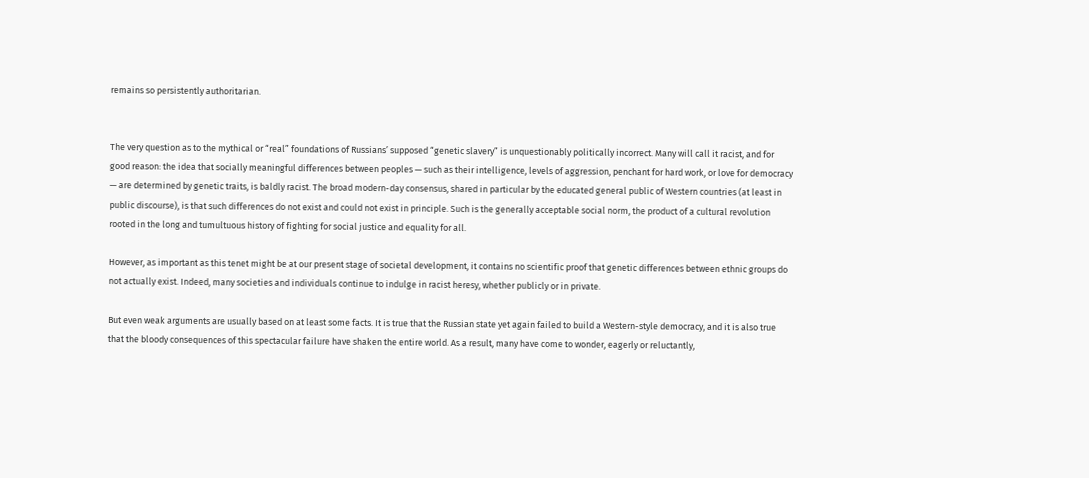remains so persistently authoritarian.


The very question as to the mythical or “real” foundations of Russians’ supposed “genetic slavery” is unquestionably politically incorrect. Many will call it racist, and for good reason: the idea that socially meaningful differences between peoples — such as their intelligence, levels of aggression, penchant for hard work, or love for democracy — are determined by genetic traits, is baldly racist. The broad modern-day consensus, shared in particular by the educated general public of Western countries (at least in public discourse), is that such differences do not exist and could not exist in principle. Such is the generally acceptable social norm, the product of a cultural revolution rooted in the long and tumultuous history of fighting for social justice and equality for all.

However, as important as this tenet might be at our present stage of societal development, it contains no scientific proof that genetic differences between ethnic groups do not actually exist. Indeed, many societies and individuals continue to indulge in racist heresy, whether publicly or in private.

But even weak arguments are usually based on at least some facts. It is true that the Russian state yet again failed to build a Western-style democracy, and it is also true that the bloody consequences of this spectacular failure have shaken the entire world. As a result, many have come to wonder, eagerly or reluctantly,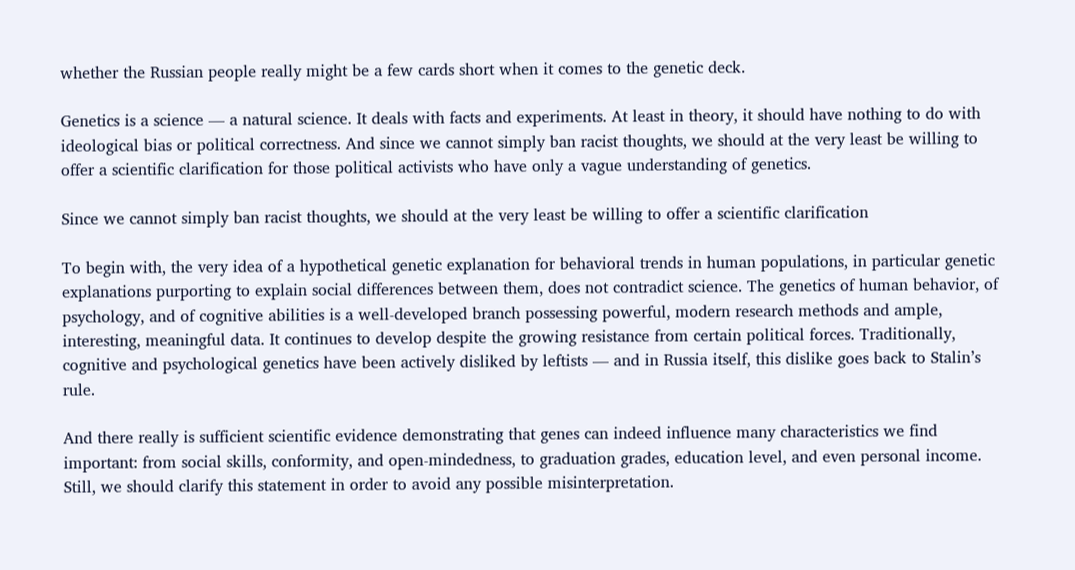whether the Russian people really might be a few cards short when it comes to the genetic deck.

Genetics is a science — a natural science. It deals with facts and experiments. At least in theory, it should have nothing to do with ideological bias or political correctness. And since we cannot simply ban racist thoughts, we should at the very least be willing to offer a scientific clarification for those political activists who have only a vague understanding of genetics.

Since we cannot simply ban racist thoughts, we should at the very least be willing to offer a scientific clarification

To begin with, the very idea of a hypothetical genetic explanation for behavioral trends in human populations, in particular genetic explanations purporting to explain social differences between them, does not contradict science. The genetics of human behavior, of psychology, and of cognitive abilities is a well-developed branch possessing powerful, modern research methods and ample, interesting, meaningful data. It continues to develop despite the growing resistance from certain political forces. Traditionally, cognitive and psychological genetics have been actively disliked by leftists — and in Russia itself, this dislike goes back to Stalin’s rule.

And there really is sufficient scientific evidence demonstrating that genes can indeed influence many characteristics we find important: from social skills, conformity, and open-mindedness, to graduation grades, education level, and even personal income. Still, we should clarify this statement in order to avoid any possible misinterpretation.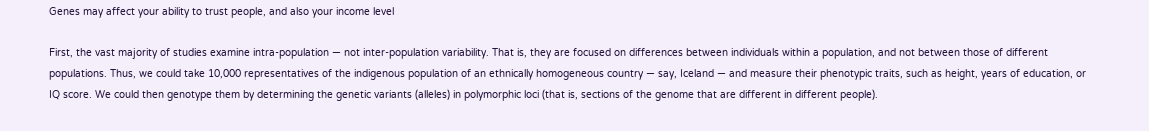Genes may affect your ability to trust people, and also your income level

First, the vast majority of studies examine intra-population — not inter-population variability. That is, they are focused on differences between individuals within a population, and not between those of different populations. Thus, we could take 10,000 representatives of the indigenous population of an ethnically homogeneous country — say, Iceland — and measure their phenotypic traits, such as height, years of education, or IQ score. We could then genotype them by determining the genetic variants (alleles) in polymorphic loci (that is, sections of the genome that are different in different people).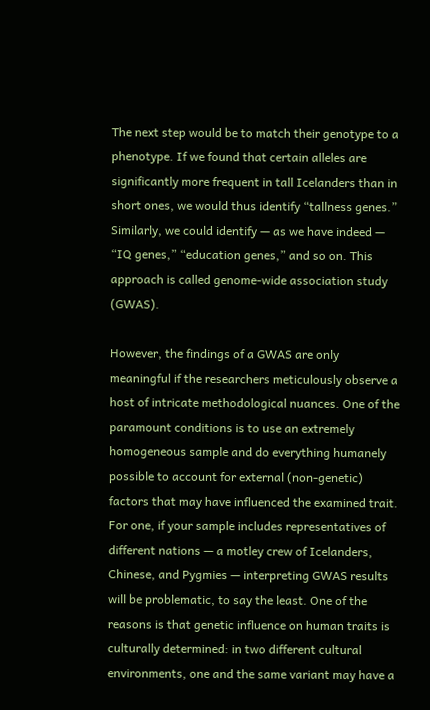The next step would be to match their genotype to a phenotype. If we found that certain alleles are significantly more frequent in tall Icelanders than in short ones, we would thus identify “tallness genes.” Similarly, we could identify — as we have indeed — “IQ genes,” “education genes,” and so on. This approach is called genome-wide association study (GWAS).

However, the findings of a GWAS are only meaningful if the researchers meticulously observe a host of intricate methodological nuances. One of the paramount conditions is to use an extremely homogeneous sample and do everything humanely possible to account for external (non-genetic) factors that may have influenced the examined trait. For one, if your sample includes representatives of different nations — a motley crew of Icelanders, Chinese, and Pygmies — interpreting GWAS results will be problematic, to say the least. One of the reasons is that genetic influence on human traits is culturally determined: in two different cultural environments, one and the same variant may have a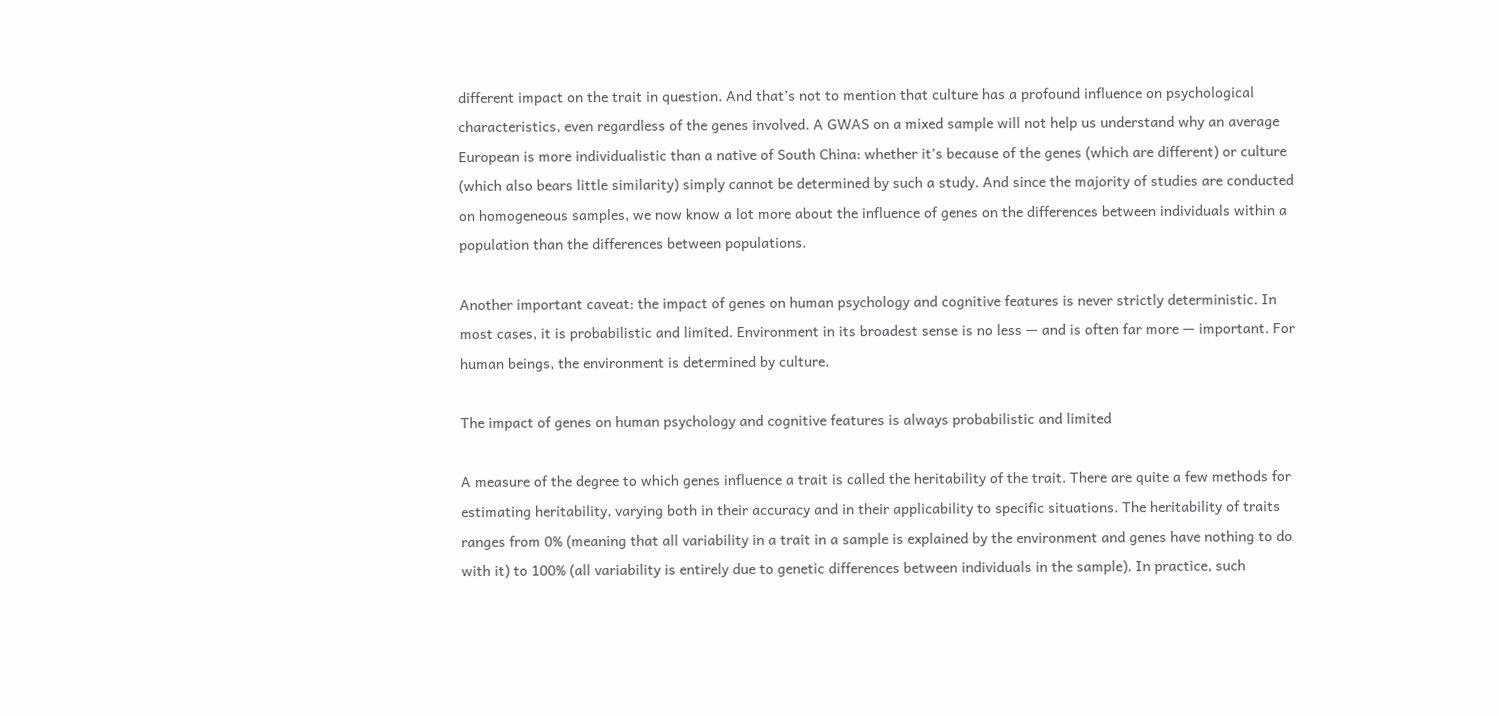different impact on the trait in question. And that’s not to mention that culture has a profound influence on psychological characteristics, even regardless of the genes involved. A GWAS on a mixed sample will not help us understand why an average European is more individualistic than a native of South China: whether it’s because of the genes (which are different) or culture (which also bears little similarity) simply cannot be determined by such a study. And since the majority of studies are conducted on homogeneous samples, we now know a lot more about the influence of genes on the differences between individuals within a population than the differences between populations.

Another important caveat: the impact of genes on human psychology and cognitive features is never strictly deterministic. In most cases, it is probabilistic and limited. Environment in its broadest sense is no less — and is often far more — important. For human beings, the environment is determined by culture.

The impact of genes on human psychology and cognitive features is always probabilistic and limited

A measure of the degree to which genes influence a trait is called the heritability of the trait. There are quite a few methods for estimating heritability, varying both in their accuracy and in their applicability to specific situations. The heritability of traits ranges from 0% (meaning that all variability in a trait in a sample is explained by the environment and genes have nothing to do with it) to 100% (all variability is entirely due to genetic differences between individuals in the sample). In practice, such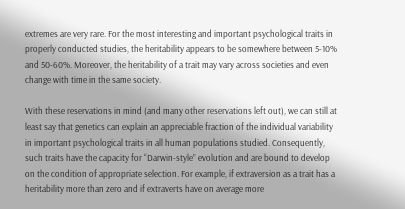extremes are very rare. For the most interesting and important psychological traits in properly conducted studies, the heritability appears to be somewhere between 5-10% and 50-60%. Moreover, the heritability of a trait may vary across societies and even change with time in the same society.

With these reservations in mind (and many other reservations left out), we can still at least say that genetics can explain an appreciable fraction of the individual variability in important psychological traits in all human populations studied. Consequently, such traits have the capacity for “Darwin-style” evolution and are bound to develop on the condition of appropriate selection. For example, if extraversion as a trait has a heritability more than zero and if extraverts have on average more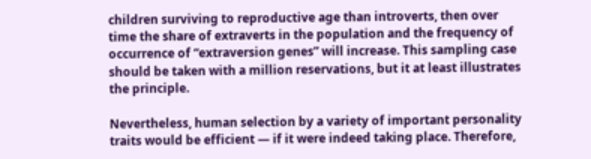children surviving to reproductive age than introverts, then over time the share of extraverts in the population and the frequency of occurrence of “extraversion genes” will increase. This sampling case should be taken with a million reservations, but it at least illustrates the principle.

Nevertheless, human selection by a variety of important personality traits would be efficient — if it were indeed taking place. Therefore,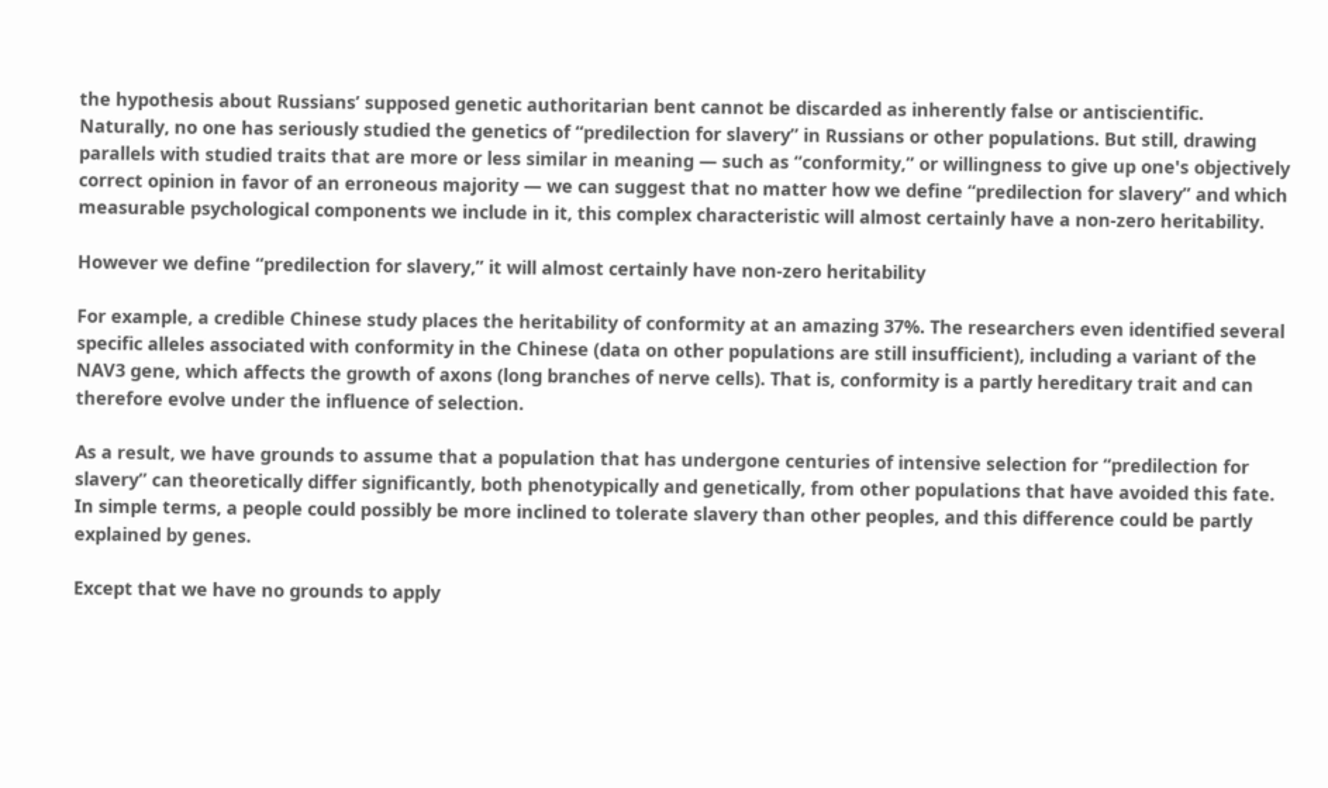the hypothesis about Russians’ supposed genetic authoritarian bent cannot be discarded as inherently false or antiscientific. Naturally, no one has seriously studied the genetics of “predilection for slavery” in Russians or other populations. But still, drawing parallels with studied traits that are more or less similar in meaning — such as “conformity,” or willingness to give up one's objectively correct opinion in favor of an erroneous majority — we can suggest that no matter how we define “predilection for slavery” and which measurable psychological components we include in it, this complex characteristic will almost certainly have a non-zero heritability.

However we define “predilection for slavery,” it will almost certainly have non-zero heritability

For example, a credible Chinese study places the heritability of conformity at an amazing 37%. The researchers even identified several specific alleles associated with conformity in the Chinese (data on other populations are still insufficient), including a variant of the NAV3 gene, which affects the growth of axons (long branches of nerve cells). That is, conformity is a partly hereditary trait and can therefore evolve under the influence of selection.

As a result, we have grounds to assume that a population that has undergone centuries of intensive selection for “predilection for slavery” can theoretically differ significantly, both phenotypically and genetically, from other populations that have avoided this fate. In simple terms, a people could possibly be more inclined to tolerate slavery than other peoples, and this difference could be partly explained by genes.

Except that we have no grounds to apply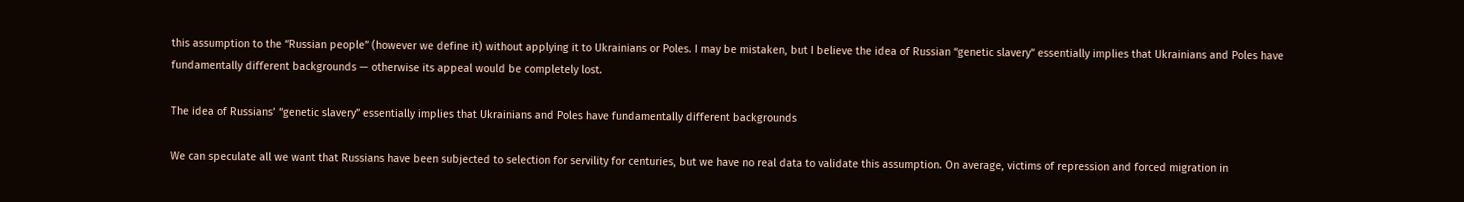this assumption to the “Russian people” (however we define it) without applying it to Ukrainians or Poles. I may be mistaken, but I believe the idea of Russian “genetic slavery” essentially implies that Ukrainians and Poles have fundamentally different backgrounds — otherwise its appeal would be completely lost.

The idea of Russians’ “genetic slavery” essentially implies that Ukrainians and Poles have fundamentally different backgrounds

We can speculate all we want that Russians have been subjected to selection for servility for centuries, but we have no real data to validate this assumption. On average, victims of repression and forced migration in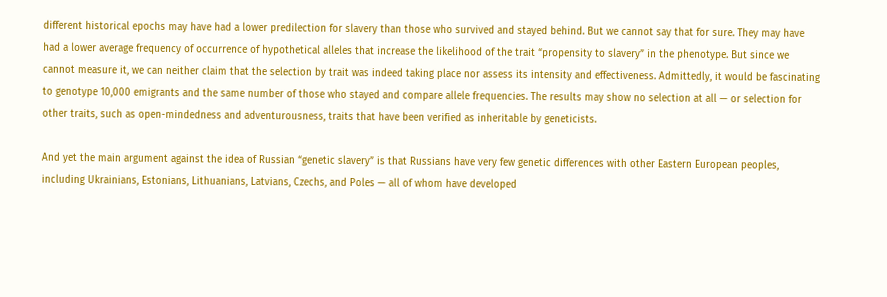different historical epochs may have had a lower predilection for slavery than those who survived and stayed behind. But we cannot say that for sure. They may have had a lower average frequency of occurrence of hypothetical alleles that increase the likelihood of the trait “propensity to slavery” in the phenotype. But since we cannot measure it, we can neither claim that the selection by trait was indeed taking place nor assess its intensity and effectiveness. Admittedly, it would be fascinating to genotype 10,000 emigrants and the same number of those who stayed and compare allele frequencies. The results may show no selection at all — or selection for other traits, such as open-mindedness and adventurousness, traits that have been verified as inheritable by geneticists.

And yet the main argument against the idea of Russian “genetic slavery” is that Russians have very few genetic differences with other Eastern European peoples, including Ukrainians, Estonians, Lithuanians, Latvians, Czechs, and Poles — all of whom have developed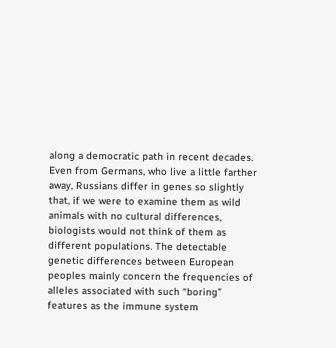along a democratic path in recent decades. Even from Germans, who live a little farther away, Russians differ in genes so slightly that, if we were to examine them as wild animals with no cultural differences, biologists would not think of them as different populations. The detectable genetic differences between European peoples mainly concern the frequencies of alleles associated with such “boring” features as the immune system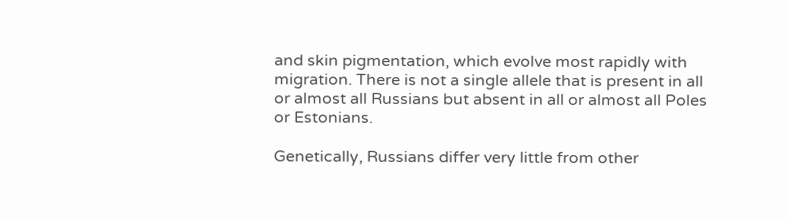and skin pigmentation, which evolve most rapidly with migration. There is not a single allele that is present in all or almost all Russians but absent in all or almost all Poles or Estonians.

Genetically, Russians differ very little from other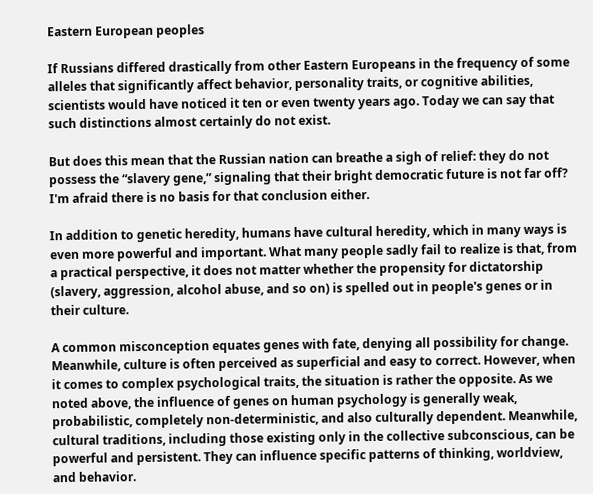Eastern European peoples

If Russians differed drastically from other Eastern Europeans in the frequency of some alleles that significantly affect behavior, personality traits, or cognitive abilities, scientists would have noticed it ten or even twenty years ago. Today we can say that such distinctions almost certainly do not exist.

But does this mean that the Russian nation can breathe a sigh of relief: they do not possess the “slavery gene,” signaling that their bright democratic future is not far off? I'm afraid there is no basis for that conclusion either.

In addition to genetic heredity, humans have cultural heredity, which in many ways is even more powerful and important. What many people sadly fail to realize is that, from a practical perspective, it does not matter whether the propensity for dictatorship (slavery, aggression, alcohol abuse, and so on) is spelled out in people's genes or in their culture.

A common misconception equates genes with fate, denying all possibility for change. Meanwhile, culture is often perceived as superficial and easy to correct. However, when it comes to complex psychological traits, the situation is rather the opposite. As we noted above, the influence of genes on human psychology is generally weak, probabilistic, completely non-deterministic, and also culturally dependent. Meanwhile, cultural traditions, including those existing only in the collective subconscious, can be powerful and persistent. They can influence specific patterns of thinking, worldview, and behavior.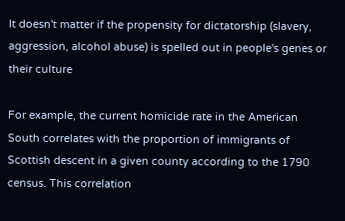It doesn't matter if the propensity for dictatorship (slavery, aggression, alcohol abuse) is spelled out in people's genes or their culture

For example, the current homicide rate in the American South correlates with the proportion of immigrants of Scottish descent in a given county according to the 1790 census. This correlation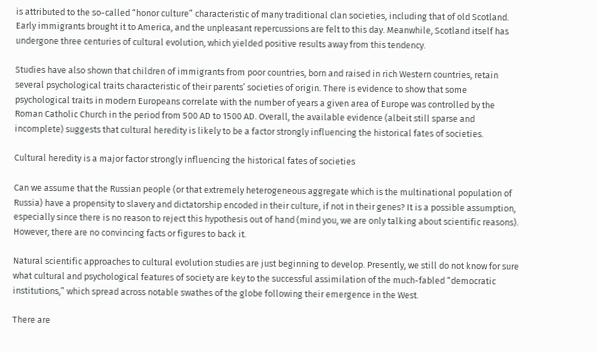is attributed to the so-called “honor culture” characteristic of many traditional clan societies, including that of old Scotland. Early immigrants brought it to America, and the unpleasant repercussions are felt to this day. Meanwhile, Scotland itself has undergone three centuries of cultural evolution, which yielded positive results away from this tendency.

Studies have also shown that children of immigrants from poor countries, born and raised in rich Western countries, retain several psychological traits characteristic of their parents’ societies of origin. There is evidence to show that some psychological traits in modern Europeans correlate with the number of years a given area of Europe was controlled by the Roman Catholic Church in the period from 500 AD to 1500 AD. Overall, the available evidence (albeit still sparse and incomplete) suggests that cultural heredity is likely to be a factor strongly influencing the historical fates of societies.

Cultural heredity is a major factor strongly influencing the historical fates of societies

Can we assume that the Russian people (or that extremely heterogeneous aggregate which is the multinational population of Russia) have a propensity to slavery and dictatorship encoded in their culture, if not in their genes? It is a possible assumption, especially since there is no reason to reject this hypothesis out of hand (mind you, we are only talking about scientific reasons). However, there are no convincing facts or figures to back it.

Natural scientific approaches to cultural evolution studies are just beginning to develop. Presently, we still do not know for sure what cultural and psychological features of society are key to the successful assimilation of the much-fabled “democratic institutions,” which spread across notable swathes of the globe following their emergence in the West.

There are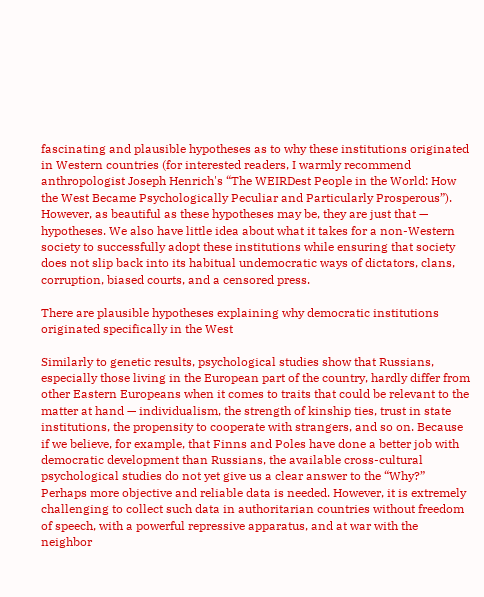fascinating and plausible hypotheses as to why these institutions originated in Western countries (for interested readers, I warmly recommend anthropologist Joseph Henrich's “The WEIRDest People in the World: How the West Became Psychologically Peculiar and Particularly Prosperous”). However, as beautiful as these hypotheses may be, they are just that — hypotheses. We also have little idea about what it takes for a non-Western society to successfully adopt these institutions while ensuring that society does not slip back into its habitual undemocratic ways of dictators, clans, corruption, biased courts, and a censored press.

There are plausible hypotheses explaining why democratic institutions originated specifically in the West

Similarly to genetic results, psychological studies show that Russians, especially those living in the European part of the country, hardly differ from other Eastern Europeans when it comes to traits that could be relevant to the matter at hand — individualism, the strength of kinship ties, trust in state institutions, the propensity to cooperate with strangers, and so on. Because if we believe, for example, that Finns and Poles have done a better job with democratic development than Russians, the available cross-cultural psychological studies do not yet give us a clear answer to the “Why?” Perhaps more objective and reliable data is needed. However, it is extremely challenging to collect such data in authoritarian countries without freedom of speech, with a powerful repressive apparatus, and at war with the neighbor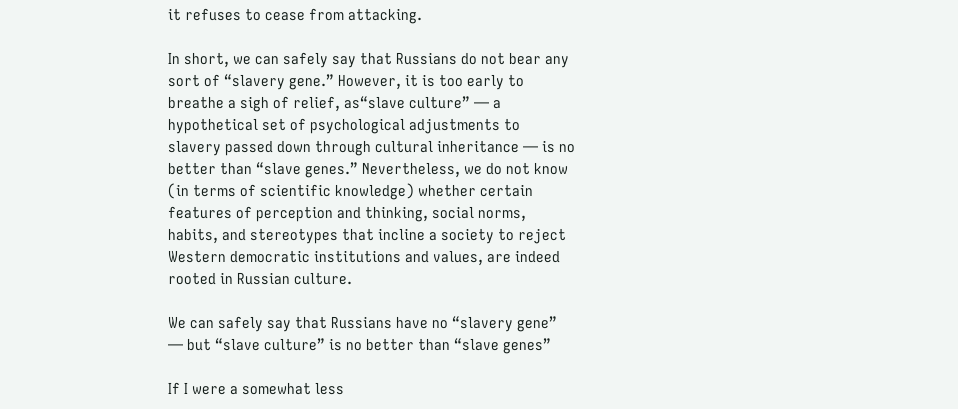it refuses to cease from attacking.

In short, we can safely say that Russians do not bear any sort of “slavery gene.” However, it is too early to breathe a sigh of relief, as“slave culture” — a hypothetical set of psychological adjustments to slavery passed down through cultural inheritance — is no better than “slave genes.” Nevertheless, we do not know (in terms of scientific knowledge) whether certain features of perception and thinking, social norms, habits, and stereotypes that incline a society to reject Western democratic institutions and values, are indeed rooted in Russian culture.

We can safely say that Russians have no “slavery gene” — but “slave culture” is no better than “slave genes”

If I were a somewhat less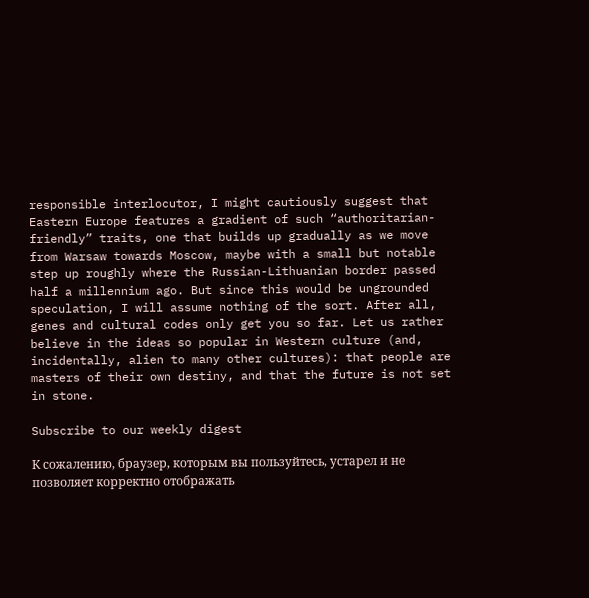responsible interlocutor, I might cautiously suggest that Eastern Europe features a gradient of such “authoritarian-friendly” traits, one that builds up gradually as we move from Warsaw towards Moscow, maybe with a small but notable step up roughly where the Russian-Lithuanian border passed half a millennium ago. But since this would be ungrounded speculation, I will assume nothing of the sort. After all, genes and cultural codes only get you so far. Let us rather believe in the ideas so popular in Western culture (and, incidentally, alien to many other cultures): that people are masters of their own destiny, and that the future is not set in stone.

Subscribe to our weekly digest

К сожалению, браузер, которым вы пользуйтесь, устарел и не позволяет корректно отображать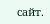сайт.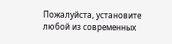Пожалуйста, установите любой из современных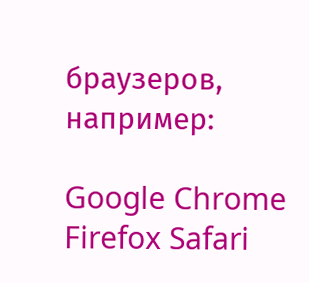браузеров, например:

Google Chrome Firefox Safari